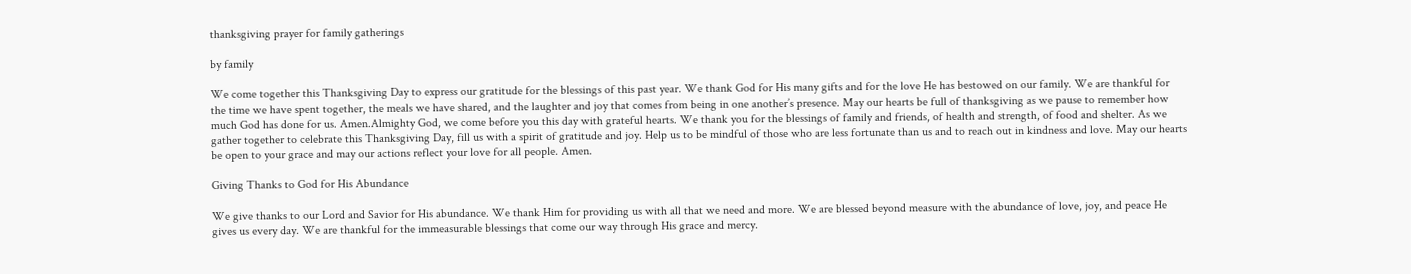thanksgiving prayer for family gatherings

by family

We come together this Thanksgiving Day to express our gratitude for the blessings of this past year. We thank God for His many gifts and for the love He has bestowed on our family. We are thankful for the time we have spent together, the meals we have shared, and the laughter and joy that comes from being in one another’s presence. May our hearts be full of thanksgiving as we pause to remember how much God has done for us. Amen.Almighty God, we come before you this day with grateful hearts. We thank you for the blessings of family and friends, of health and strength, of food and shelter. As we gather together to celebrate this Thanksgiving Day, fill us with a spirit of gratitude and joy. Help us to be mindful of those who are less fortunate than us and to reach out in kindness and love. May our hearts be open to your grace and may our actions reflect your love for all people. Amen.

Giving Thanks to God for His Abundance

We give thanks to our Lord and Savior for His abundance. We thank Him for providing us with all that we need and more. We are blessed beyond measure with the abundance of love, joy, and peace He gives us every day. We are thankful for the immeasurable blessings that come our way through His grace and mercy.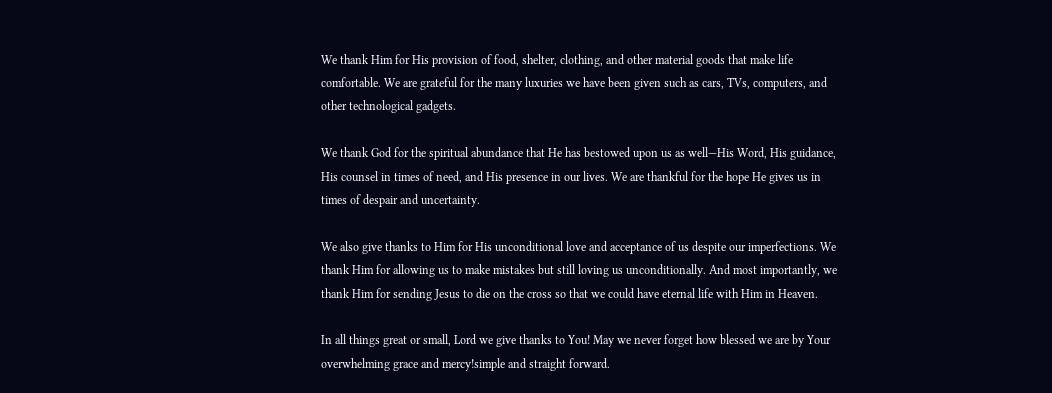We thank Him for His provision of food, shelter, clothing, and other material goods that make life comfortable. We are grateful for the many luxuries we have been given such as cars, TVs, computers, and other technological gadgets.

We thank God for the spiritual abundance that He has bestowed upon us as well—His Word, His guidance, His counsel in times of need, and His presence in our lives. We are thankful for the hope He gives us in times of despair and uncertainty.

We also give thanks to Him for His unconditional love and acceptance of us despite our imperfections. We thank Him for allowing us to make mistakes but still loving us unconditionally. And most importantly, we thank Him for sending Jesus to die on the cross so that we could have eternal life with Him in Heaven.

In all things great or small, Lord we give thanks to You! May we never forget how blessed we are by Your overwhelming grace and mercy!simple and straight forward.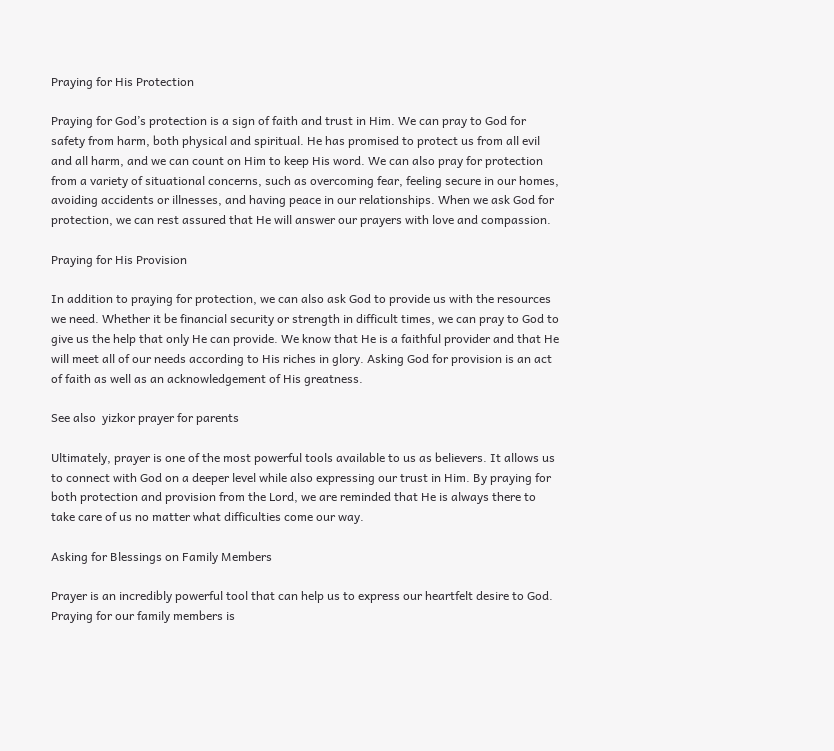Praying for His Protection

Praying for God’s protection is a sign of faith and trust in Him. We can pray to God for safety from harm, both physical and spiritual. He has promised to protect us from all evil and all harm, and we can count on Him to keep His word. We can also pray for protection from a variety of situational concerns, such as overcoming fear, feeling secure in our homes, avoiding accidents or illnesses, and having peace in our relationships. When we ask God for protection, we can rest assured that He will answer our prayers with love and compassion.

Praying for His Provision

In addition to praying for protection, we can also ask God to provide us with the resources we need. Whether it be financial security or strength in difficult times, we can pray to God to give us the help that only He can provide. We know that He is a faithful provider and that He will meet all of our needs according to His riches in glory. Asking God for provision is an act of faith as well as an acknowledgement of His greatness.

See also  yizkor prayer for parents

Ultimately, prayer is one of the most powerful tools available to us as believers. It allows us to connect with God on a deeper level while also expressing our trust in Him. By praying for both protection and provision from the Lord, we are reminded that He is always there to take care of us no matter what difficulties come our way.

Asking for Blessings on Family Members

Prayer is an incredibly powerful tool that can help us to express our heartfelt desire to God. Praying for our family members is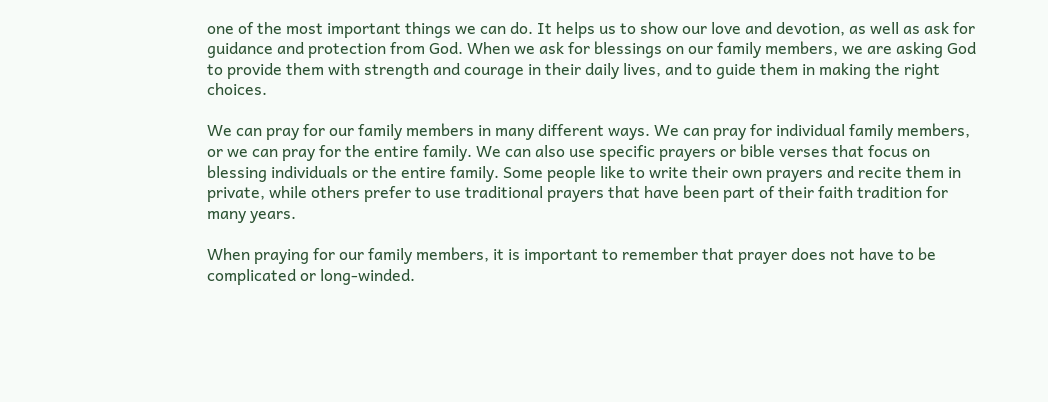one of the most important things we can do. It helps us to show our love and devotion, as well as ask for guidance and protection from God. When we ask for blessings on our family members, we are asking God to provide them with strength and courage in their daily lives, and to guide them in making the right choices.

We can pray for our family members in many different ways. We can pray for individual family members, or we can pray for the entire family. We can also use specific prayers or bible verses that focus on blessing individuals or the entire family. Some people like to write their own prayers and recite them in private, while others prefer to use traditional prayers that have been part of their faith tradition for many years.

When praying for our family members, it is important to remember that prayer does not have to be complicated or long-winded.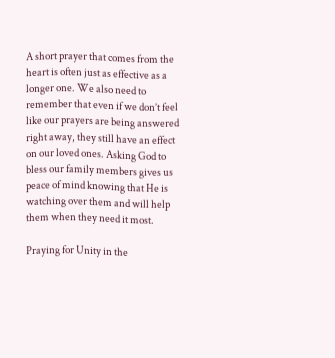A short prayer that comes from the heart is often just as effective as a longer one. We also need to remember that even if we don’t feel like our prayers are being answered right away, they still have an effect on our loved ones. Asking God to bless our family members gives us peace of mind knowing that He is watching over them and will help them when they need it most.

Praying for Unity in the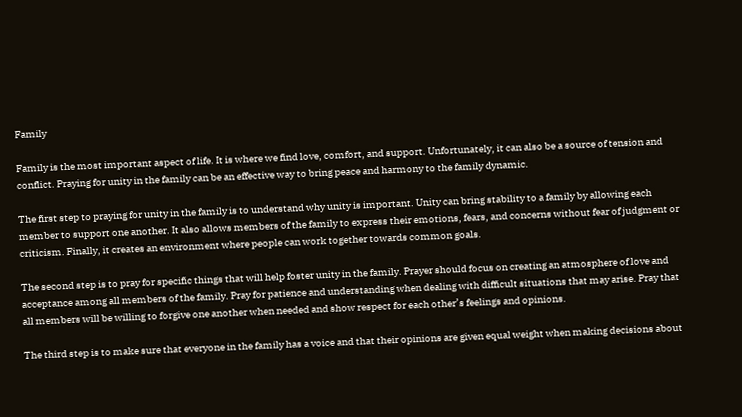Family

Family is the most important aspect of life. It is where we find love, comfort, and support. Unfortunately, it can also be a source of tension and conflict. Praying for unity in the family can be an effective way to bring peace and harmony to the family dynamic.

The first step to praying for unity in the family is to understand why unity is important. Unity can bring stability to a family by allowing each member to support one another. It also allows members of the family to express their emotions, fears, and concerns without fear of judgment or criticism. Finally, it creates an environment where people can work together towards common goals.

The second step is to pray for specific things that will help foster unity in the family. Prayer should focus on creating an atmosphere of love and acceptance among all members of the family. Pray for patience and understanding when dealing with difficult situations that may arise. Pray that all members will be willing to forgive one another when needed and show respect for each other’s feelings and opinions.

The third step is to make sure that everyone in the family has a voice and that their opinions are given equal weight when making decisions about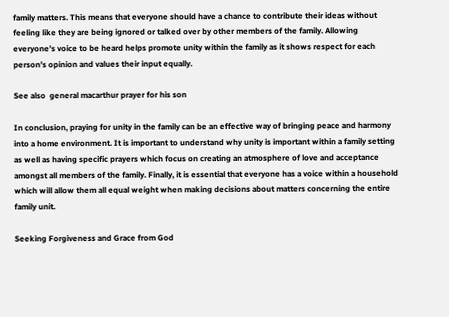family matters. This means that everyone should have a chance to contribute their ideas without feeling like they are being ignored or talked over by other members of the family. Allowing everyone’s voice to be heard helps promote unity within the family as it shows respect for each person’s opinion and values their input equally.

See also  general macarthur prayer for his son

In conclusion, praying for unity in the family can be an effective way of bringing peace and harmony into a home environment. It is important to understand why unity is important within a family setting as well as having specific prayers which focus on creating an atmosphere of love and acceptance amongst all members of the family. Finally, it is essential that everyone has a voice within a household which will allow them all equal weight when making decisions about matters concerning the entire family unit.

Seeking Forgiveness and Grace from God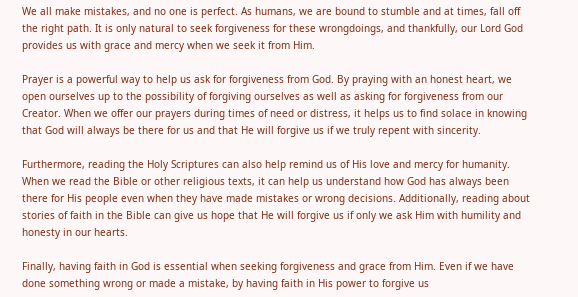We all make mistakes, and no one is perfect. As humans, we are bound to stumble and at times, fall off the right path. It is only natural to seek forgiveness for these wrongdoings, and thankfully, our Lord God provides us with grace and mercy when we seek it from Him.

Prayer is a powerful way to help us ask for forgiveness from God. By praying with an honest heart, we open ourselves up to the possibility of forgiving ourselves as well as asking for forgiveness from our Creator. When we offer our prayers during times of need or distress, it helps us to find solace in knowing that God will always be there for us and that He will forgive us if we truly repent with sincerity.

Furthermore, reading the Holy Scriptures can also help remind us of His love and mercy for humanity. When we read the Bible or other religious texts, it can help us understand how God has always been there for His people even when they have made mistakes or wrong decisions. Additionally, reading about stories of faith in the Bible can give us hope that He will forgive us if only we ask Him with humility and honesty in our hearts.

Finally, having faith in God is essential when seeking forgiveness and grace from Him. Even if we have done something wrong or made a mistake, by having faith in His power to forgive us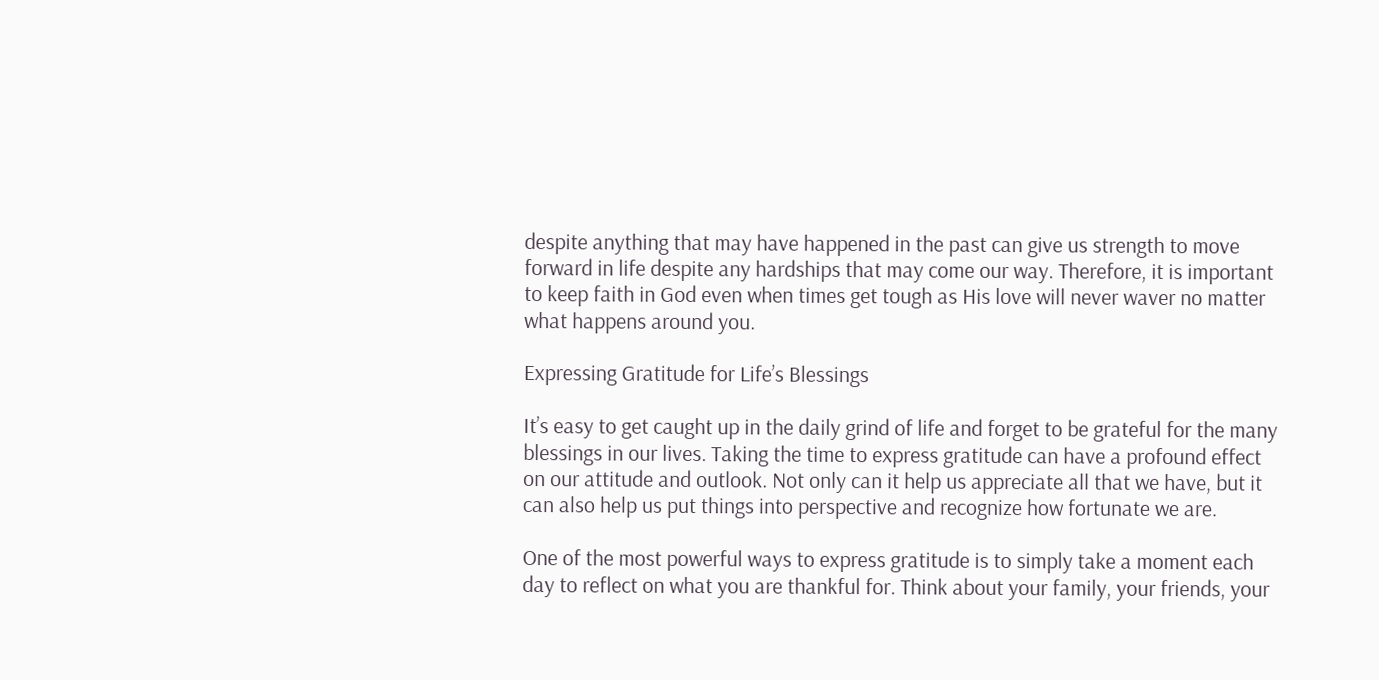despite anything that may have happened in the past can give us strength to move forward in life despite any hardships that may come our way. Therefore, it is important to keep faith in God even when times get tough as His love will never waver no matter what happens around you.

Expressing Gratitude for Life’s Blessings

It’s easy to get caught up in the daily grind of life and forget to be grateful for the many blessings in our lives. Taking the time to express gratitude can have a profound effect on our attitude and outlook. Not only can it help us appreciate all that we have, but it can also help us put things into perspective and recognize how fortunate we are.

One of the most powerful ways to express gratitude is to simply take a moment each day to reflect on what you are thankful for. Think about your family, your friends, your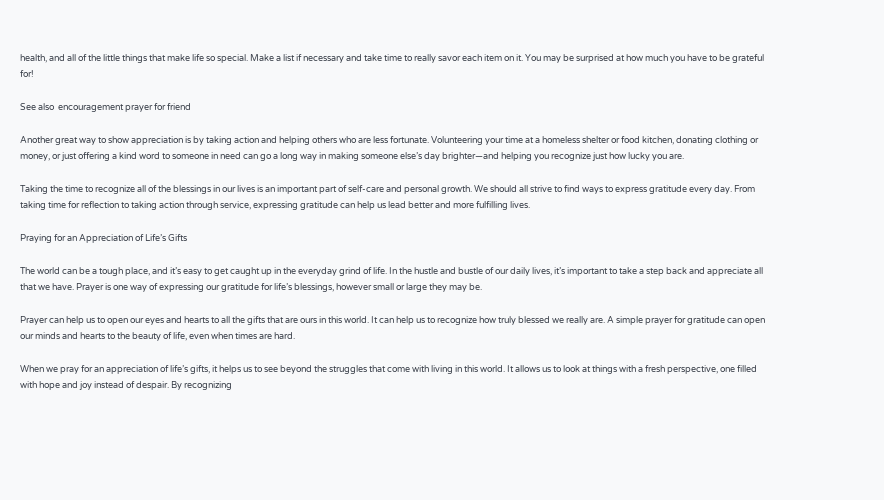health, and all of the little things that make life so special. Make a list if necessary and take time to really savor each item on it. You may be surprised at how much you have to be grateful for!

See also  encouragement prayer for friend

Another great way to show appreciation is by taking action and helping others who are less fortunate. Volunteering your time at a homeless shelter or food kitchen, donating clothing or money, or just offering a kind word to someone in need can go a long way in making someone else’s day brighter—and helping you recognize just how lucky you are.

Taking the time to recognize all of the blessings in our lives is an important part of self-care and personal growth. We should all strive to find ways to express gratitude every day. From taking time for reflection to taking action through service, expressing gratitude can help us lead better and more fulfilling lives.

Praying for an Appreciation of Life’s Gifts

The world can be a tough place, and it’s easy to get caught up in the everyday grind of life. In the hustle and bustle of our daily lives, it’s important to take a step back and appreciate all that we have. Prayer is one way of expressing our gratitude for life’s blessings, however small or large they may be.

Prayer can help us to open our eyes and hearts to all the gifts that are ours in this world. It can help us to recognize how truly blessed we really are. A simple prayer for gratitude can open our minds and hearts to the beauty of life, even when times are hard.

When we pray for an appreciation of life’s gifts, it helps us to see beyond the struggles that come with living in this world. It allows us to look at things with a fresh perspective, one filled with hope and joy instead of despair. By recognizing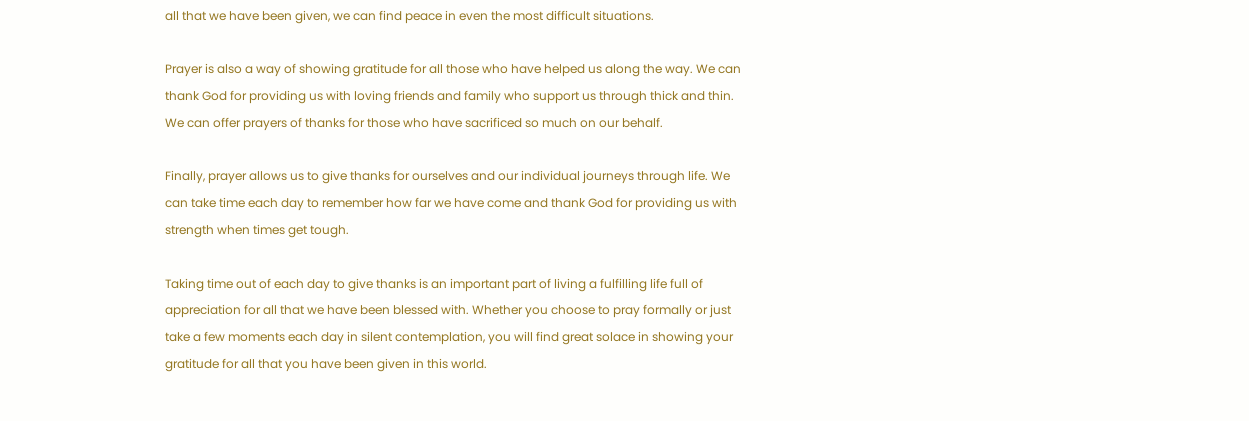all that we have been given, we can find peace in even the most difficult situations.

Prayer is also a way of showing gratitude for all those who have helped us along the way. We can thank God for providing us with loving friends and family who support us through thick and thin. We can offer prayers of thanks for those who have sacrificed so much on our behalf.

Finally, prayer allows us to give thanks for ourselves and our individual journeys through life. We can take time each day to remember how far we have come and thank God for providing us with strength when times get tough.

Taking time out of each day to give thanks is an important part of living a fulfilling life full of appreciation for all that we have been blessed with. Whether you choose to pray formally or just take a few moments each day in silent contemplation, you will find great solace in showing your gratitude for all that you have been given in this world.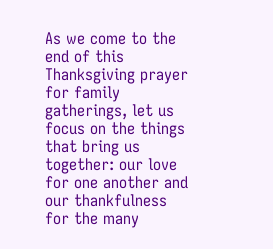As we come to the end of this Thanksgiving prayer for family gatherings, let us focus on the things that bring us together: our love for one another and our thankfulness for the many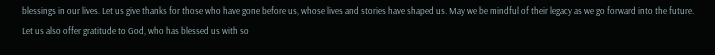blessings in our lives. Let us give thanks for those who have gone before us, whose lives and stories have shaped us. May we be mindful of their legacy as we go forward into the future. Let us also offer gratitude to God, who has blessed us with so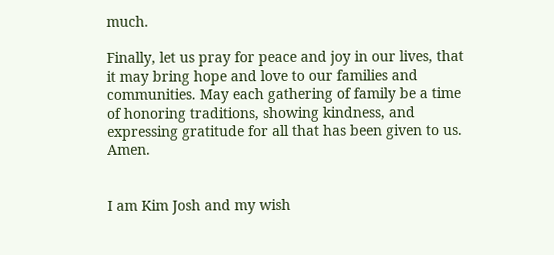much.

Finally, let us pray for peace and joy in our lives, that it may bring hope and love to our families and communities. May each gathering of family be a time of honoring traditions, showing kindness, and expressing gratitude for all that has been given to us. Amen.


I am Kim Josh and my wish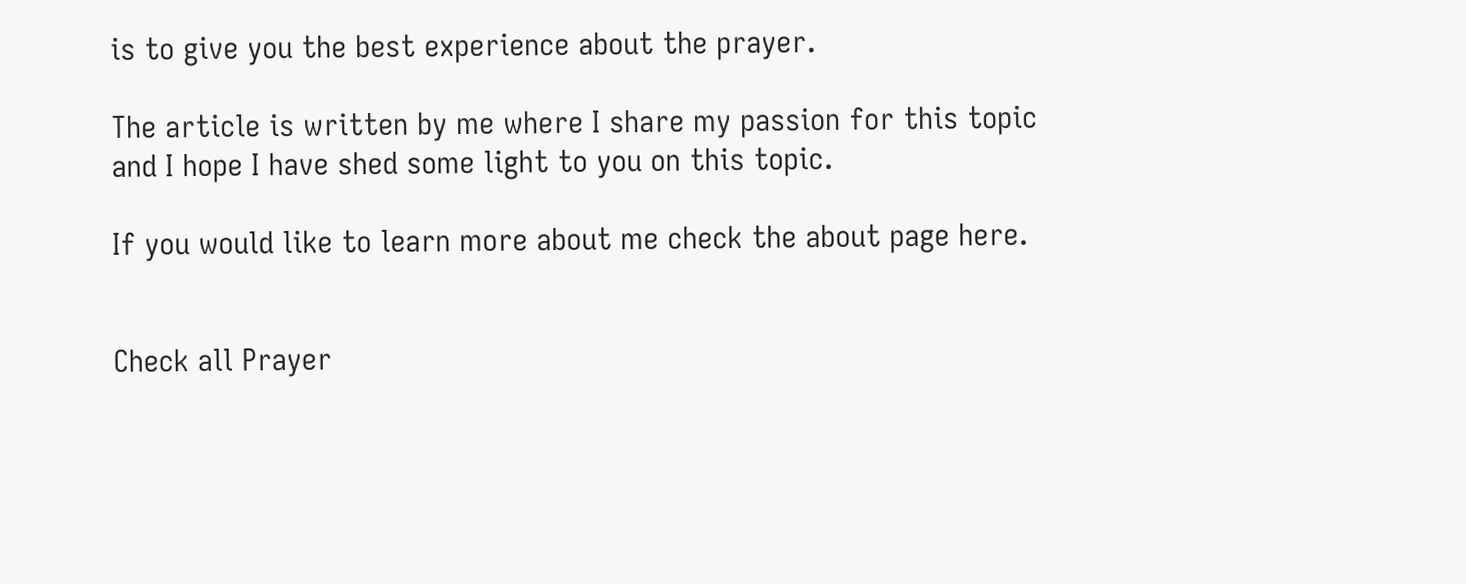is to give you the best experience about the prayer.

The article is written by me where I share my passion for this topic and I hope I have shed some light to you on this topic.

If you would like to learn more about me check the about page here.


Check all Prayer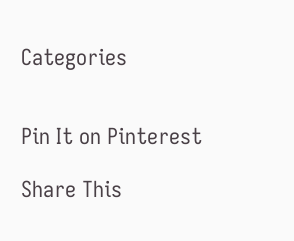Categories


Pin It on Pinterest

Share This